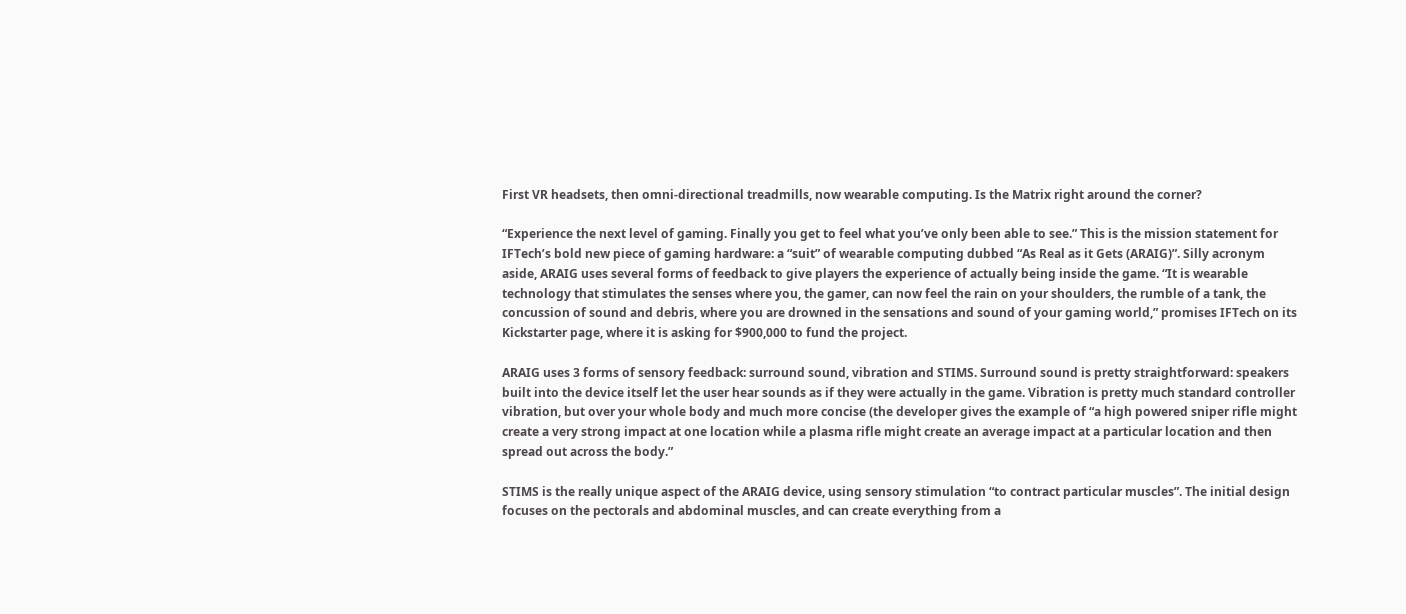First VR headsets, then omni-directional treadmills, now wearable computing. Is the Matrix right around the corner?

“Experience the next level of gaming. Finally you get to feel what you’ve only been able to see.” This is the mission statement for IFTech’s bold new piece of gaming hardware: a “suit” of wearable computing dubbed “As Real as it Gets (ARAIG)”. Silly acronym aside, ARAIG uses several forms of feedback to give players the experience of actually being inside the game. “It is wearable technology that stimulates the senses where you, the gamer, can now feel the rain on your shoulders, the rumble of a tank, the concussion of sound and debris, where you are drowned in the sensations and sound of your gaming world,” promises IFTech on its Kickstarter page, where it is asking for $900,000 to fund the project.

ARAIG uses 3 forms of sensory feedback: surround sound, vibration and STIMS. Surround sound is pretty straightforward: speakers built into the device itself let the user hear sounds as if they were actually in the game. Vibration is pretty much standard controller vibration, but over your whole body and much more concise (the developer gives the example of “a high powered sniper rifle might create a very strong impact at one location while a plasma rifle might create an average impact at a particular location and then spread out across the body.”

STIMS is the really unique aspect of the ARAIG device, using sensory stimulation “to contract particular muscles”. The initial design focuses on the pectorals and abdominal muscles, and can create everything from a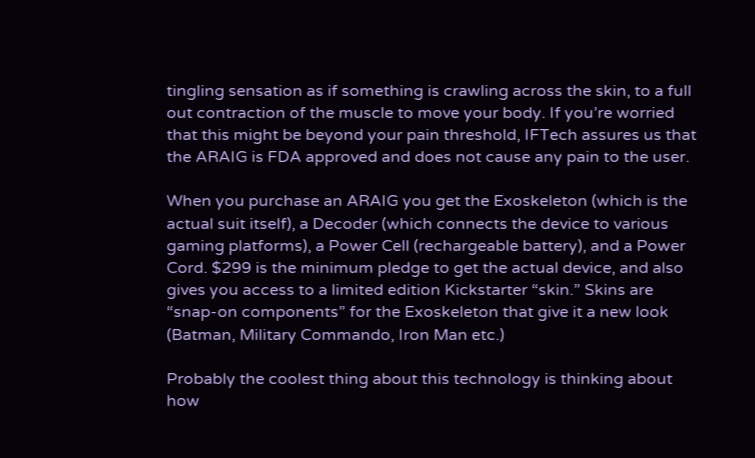tingling sensation as if something is crawling across the skin, to a full out contraction of the muscle to move your body. If you’re worried that this might be beyond your pain threshold, IFTech assures us that the ARAIG is FDA approved and does not cause any pain to the user.

When you purchase an ARAIG you get the Exoskeleton (which is the actual suit itself), a Decoder (which connects the device to various gaming platforms), a Power Cell (rechargeable battery), and a Power Cord. $299 is the minimum pledge to get the actual device, and also gives you access to a limited edition Kickstarter “skin.” Skins are “snap-on components” for the Exoskeleton that give it a new look (Batman, Military Commando, Iron Man etc.)

Probably the coolest thing about this technology is thinking about how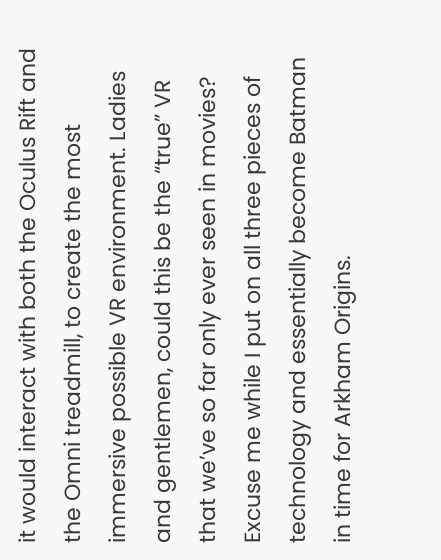it would interact with both the Oculus Rift and the Omni treadmill, to create the most immersive possible VR environment. Ladies and gentlemen, could this be the “true” VR that we’ve so far only ever seen in movies? Excuse me while I put on all three pieces of technology and essentially become Batman in time for Arkham Origins.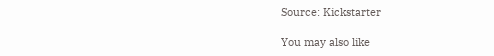Source: Kickstarter

You may also like